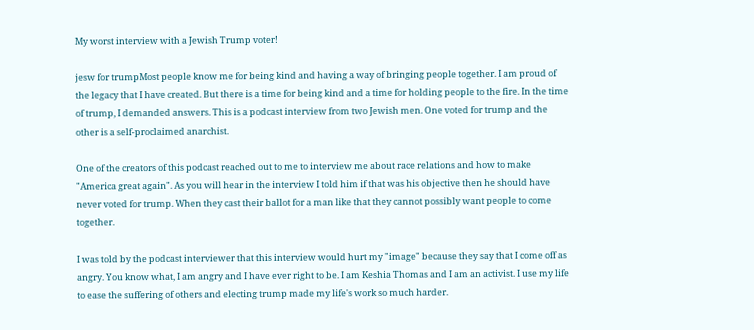My worst interview with a Jewish Trump voter!

jesw for trumpMost people know me for being kind and having a way of bringing people together. I am proud of the legacy that I have created. But there is a time for being kind and a time for holding people to the fire. In the time of trump, I demanded answers. This is a podcast interview from two Jewish men. One voted for trump and the other is a self-proclaimed anarchist.

One of the creators of this podcast reached out to me to interview me about race relations and how to make "America great again". As you will hear in the interview I told him if that was his objective then he should have never voted for trump. When they cast their ballot for a man like that they cannot possibly want people to come together.

I was told by the podcast interviewer that this interview would hurt my "image" because they say that I come off as angry. You know what, I am angry and I have ever right to be. I am Keshia Thomas and I am an activist. I use my life to ease the suffering of others and electing trump made my life's work so much harder.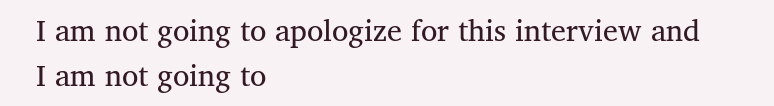I am not going to apologize for this interview and I am not going to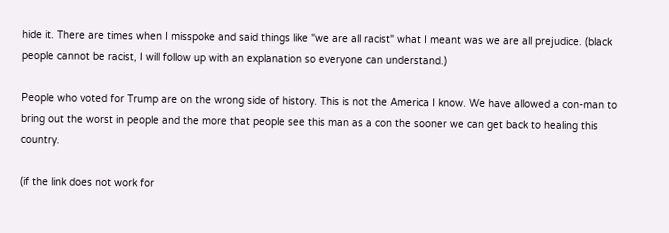hide it. There are times when I misspoke and said things like "we are all racist" what I meant was we are all prejudice. (black people cannot be racist, I will follow up with an explanation so everyone can understand.)

People who voted for Trump are on the wrong side of history. This is not the America I know. We have allowed a con-man to bring out the worst in people and the more that people see this man as a con the sooner we can get back to healing this country.

(if the link does not work for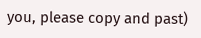you, please copy and past)